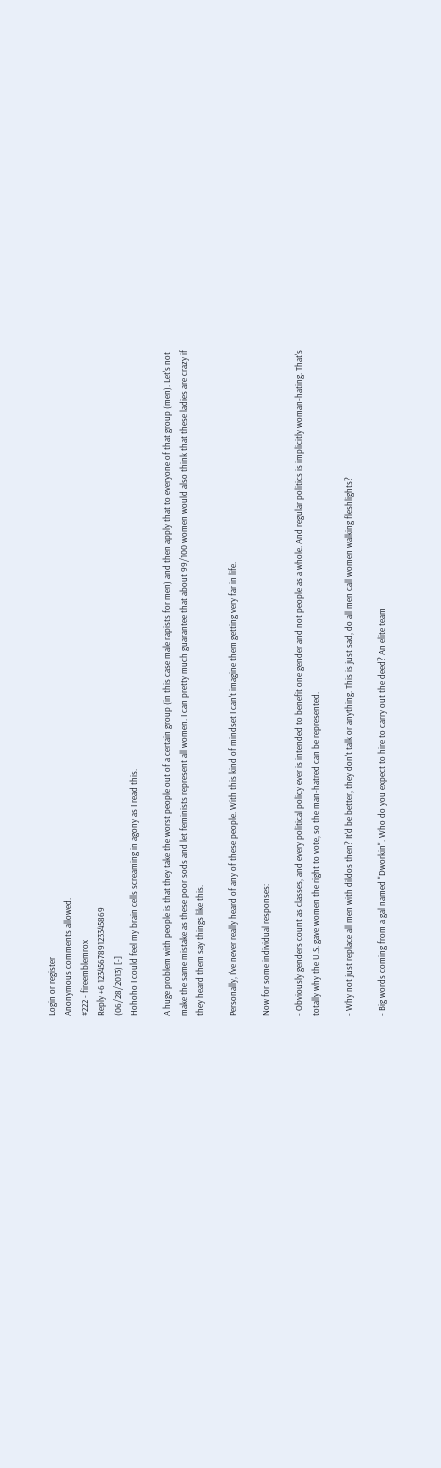Login or register
Anonymous comments allowed.
#222 - fireemblemrox
Reply +6 123456789123345869
(06/28/2013) [-]
Hohoho I could feel my brain cells screaming in agony as I read this.

A huge problem with people is that they take the worst people out of a certain group (in this case male rapists for men) and then apply that to everyone of that group (men). Let's not make the same mistake as these poor sods and let feminists represent all women. I can pretty much guarantee that about 99/100 women would also think that these ladies are crazy if they heard them say things like this.

Personally, I've never really heard of any of these people. With this kind of mindset I can't imagine them getting very far in life.

Now for some individual responses:

- Obviously genders count as classes, and every political policy ever is intended to benefit one gender and not people as a whole. And regular politics is implicitly woman-hating. That's totally why the U.S. gave women the right to vote, so the man-hatred can be represented.

- Why not just replace all men with dildos then? It'd be better, they don't talk or anything. This is just sad, do all men call women walking fleshlights?

- Big words coming from a gal named "Dworkin". Who do you expect to hire to carry out the deed? An elite team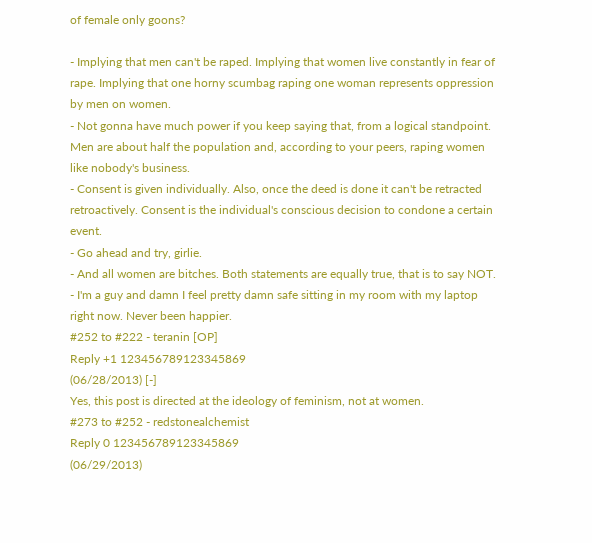of female only goons?

- Implying that men can't be raped. Implying that women live constantly in fear of rape. Implying that one horny scumbag raping one woman represents oppression by men on women.
- Not gonna have much power if you keep saying that, from a logical standpoint. Men are about half the population and, according to your peers, raping women like nobody's business.
- Consent is given individually. Also, once the deed is done it can't be retracted retroactively. Consent is the individual's conscious decision to condone a certain event.
- Go ahead and try, girlie.
- And all women are bitches. Both statements are equally true, that is to say NOT.
- I'm a guy and damn I feel pretty damn safe sitting in my room with my laptop right now. Never been happier.
#252 to #222 - teranin [OP]
Reply +1 123456789123345869
(06/28/2013) [-]
Yes, this post is directed at the ideology of feminism, not at women.
#273 to #252 - redstonealchemist
Reply 0 123456789123345869
(06/29/2013)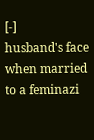[-]
husband's face when married to a feminazi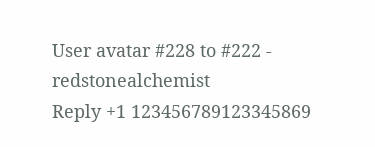User avatar #228 to #222 - redstonealchemist
Reply +1 123456789123345869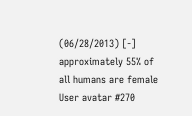(06/28/2013) [-]
approximately 55% of all humans are female
User avatar #270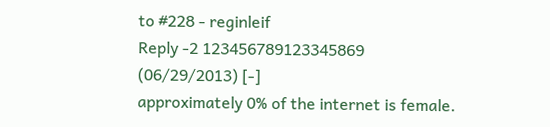to #228 - reginleif
Reply -2 123456789123345869
(06/29/2013) [-]
approximately 0% of the internet is female.